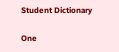Student Dictionary

One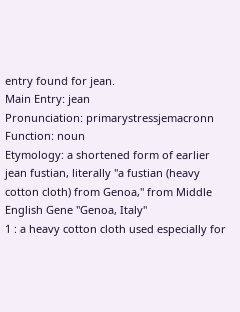entry found for jean.
Main Entry: jean
Pronunciation: primarystressjemacronn
Function: noun
Etymology: a shortened form of earlier jean fustian, literally "a fustian (heavy cotton cloth) from Genoa," from Middle English Gene "Genoa, Italy"
1 : a heavy cotton cloth used especially for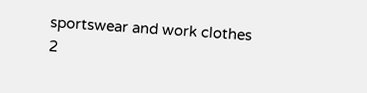sportswear and work clothes
2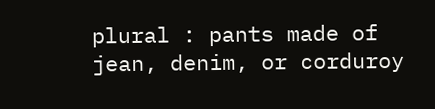plural : pants made of jean, denim, or corduroy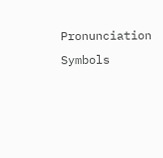Pronunciation Symbols